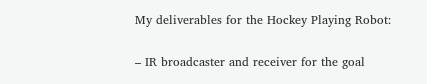My deliverables for the Hockey Playing Robot:

– IR broadcaster and receiver for the goal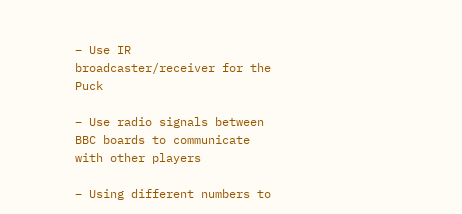– Use IR broadcaster/receiver for the Puck

– Use radio signals between BBC boards to communicate with other players

– Using different numbers to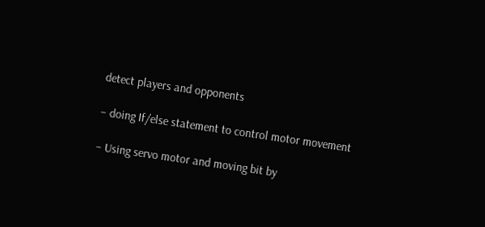detect players and opponents

– doing If/else statement to control motor movement

– Using servo motor and moving bit by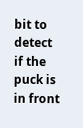bit to detect if the puck is in front